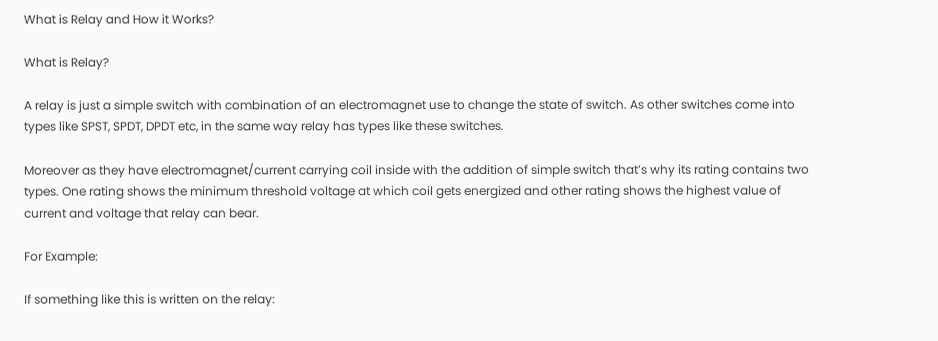What is Relay and How it Works?

What is Relay?

A relay is just a simple switch with combination of an electromagnet use to change the state of switch. As other switches come into types like SPST, SPDT, DPDT etc, in the same way relay has types like these switches.

Moreover as they have electromagnet/current carrying coil inside with the addition of simple switch that’s why its rating contains two types. One rating shows the minimum threshold voltage at which coil gets energized and other rating shows the highest value of current and voltage that relay can bear.

For Example:

If something like this is written on the relay: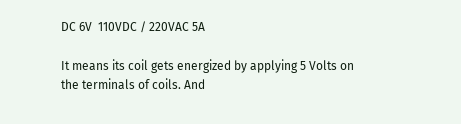DC 6V  110VDC / 220VAC 5A

It means its coil gets energized by applying 5 Volts on the terminals of coils. And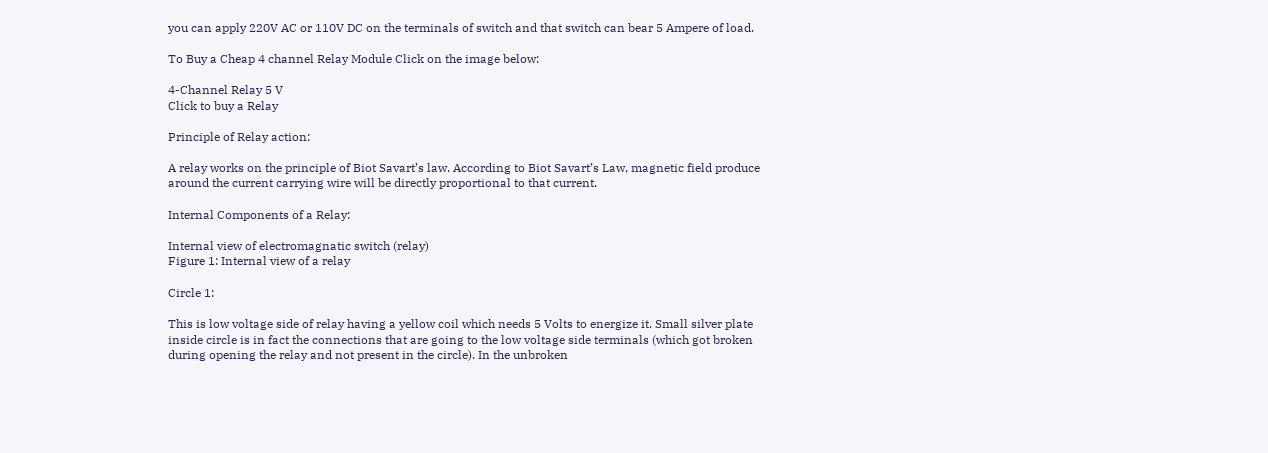you can apply 220V AC or 110V DC on the terminals of switch and that switch can bear 5 Ampere of load.

To Buy a Cheap 4 channel Relay Module Click on the image below:

4-Channel Relay 5 V
Click to buy a Relay

Principle of Relay action:

A relay works on the principle of Biot Savart’s law. According to Biot Savart’s Law, magnetic field produce around the current carrying wire will be directly proportional to that current.

Internal Components of a Relay:

Internal view of electromagnatic switch (relay)
Figure 1: Internal view of a relay

Circle 1:

This is low voltage side of relay having a yellow coil which needs 5 Volts to energize it. Small silver plate inside circle is in fact the connections that are going to the low voltage side terminals (which got broken during opening the relay and not present in the circle). In the unbroken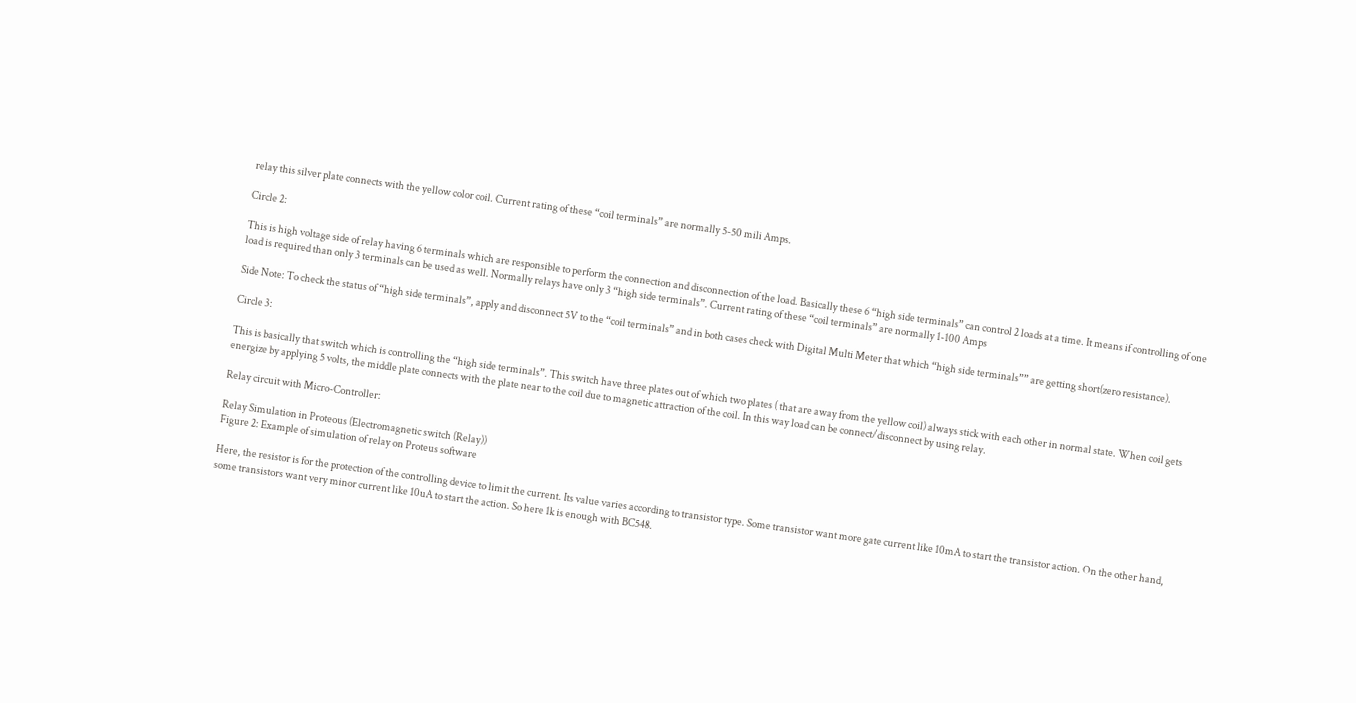relay this silver plate connects with the yellow color coil. Current rating of these “coil terminals” are normally 5-50 mili Amps.

Circle 2:

This is high voltage side of relay having 6 terminals which are responsible to perform the connection and disconnection of the load. Basically these 6 “high side terminals” can control 2 loads at a time. It means if controlling of one load is required than only 3 terminals can be used as well. Normally relays have only 3 “high side terminals”. Current rating of these “coil terminals” are normally 1-100 Amps

Side Note: To check the status of “high side terminals”, apply and disconnect 5V to the “coil terminals” and in both cases check with Digital Multi Meter that which “high side terminals”” are getting short(zero resistance).

Circle 3:

This is basically that switch which is controlling the “high side terminals”. This switch have three plates out of which two plates ( that are away from the yellow coil) always stick with each other in normal state. When coil gets energize by applying 5 volts, the middle plate connects with the plate near to the coil due to magnetic attraction of the coil. In this way load can be connect/disconnect by using relay.

Relay circuit with Micro-Controller:

Relay Simulation in Proteous (Electromagnetic switch (Relay))
Figure 2: Example of simulation of relay on Proteus software

Here, the resistor is for the protection of the controlling device to limit the current. Its value varies according to transistor type. Some transistor want more gate current like 10mA to start the transistor action. On the other hand, some transistors want very minor current like 10uA to start the action. So here 1k is enough with BC548.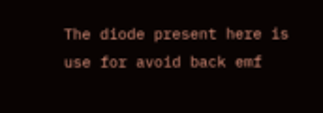The diode present here is use for avoid back emf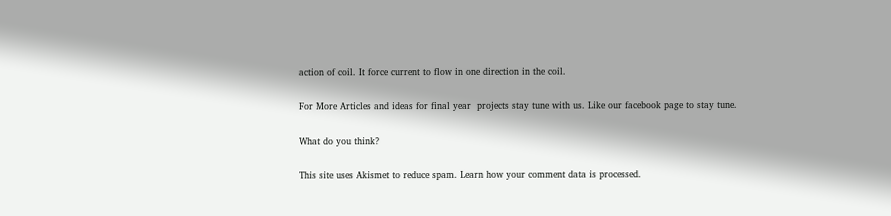action of coil. It force current to flow in one direction in the coil.

For More Articles and ideas for final year  projects stay tune with us. Like our facebook page to stay tune.

What do you think?

This site uses Akismet to reduce spam. Learn how your comment data is processed.